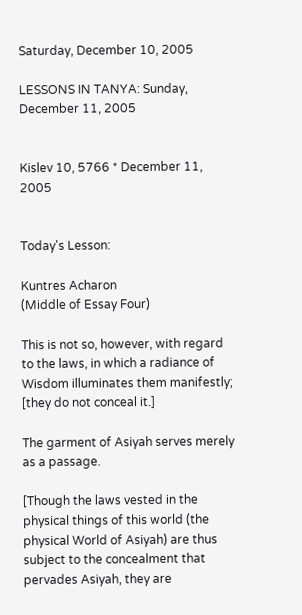Saturday, December 10, 2005

LESSONS IN TANYA: Sunday, December 11, 2005


Kislev 10, 5766 * December 11, 2005


Today's Lesson:

Kuntres Acharon
(Middle of Essay Four)

This is not so, however, with regard to the laws, in which a radiance of Wisdom illuminates them manifestly; [they do not conceal it.]

The garment of Asiyah serves merely as a passage.

[Though the laws vested in the physical things of this world (the physical World of Asiyah) are thus subject to the concealment that pervades Asiyah, they are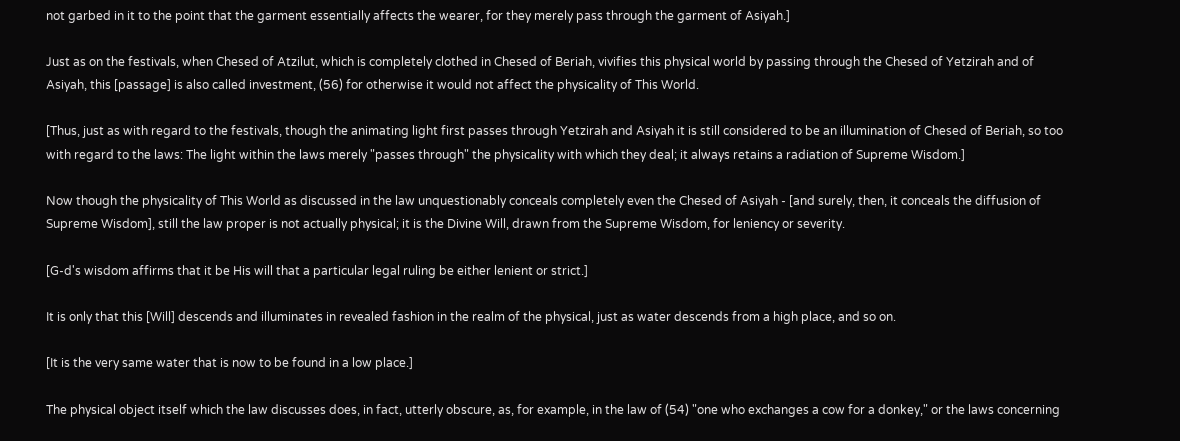not garbed in it to the point that the garment essentially affects the wearer, for they merely pass through the garment of Asiyah.]

Just as on the festivals, when Chesed of Atzilut, which is completely clothed in Chesed of Beriah, vivifies this physical world by passing through the Chesed of Yetzirah and of Asiyah, this [passage] is also called investment, (56) for otherwise it would not affect the physicality of This World.

[Thus, just as with regard to the festivals, though the animating light first passes through Yetzirah and Asiyah it is still considered to be an illumination of Chesed of Beriah, so too with regard to the laws: The light within the laws merely "passes through" the physicality with which they deal; it always retains a radiation of Supreme Wisdom.]

Now though the physicality of This World as discussed in the law unquestionably conceals completely even the Chesed of Asiyah - [and surely, then, it conceals the diffusion of Supreme Wisdom], still the law proper is not actually physical; it is the Divine Will, drawn from the Supreme Wisdom, for leniency or severity.

[G-d's wisdom affirms that it be His will that a particular legal ruling be either lenient or strict.]

It is only that this [Will] descends and illuminates in revealed fashion in the realm of the physical, just as water descends from a high place, and so on.

[It is the very same water that is now to be found in a low place.]

The physical object itself which the law discusses does, in fact, utterly obscure, as, for example, in the law of (54) "one who exchanges a cow for a donkey," or the laws concerning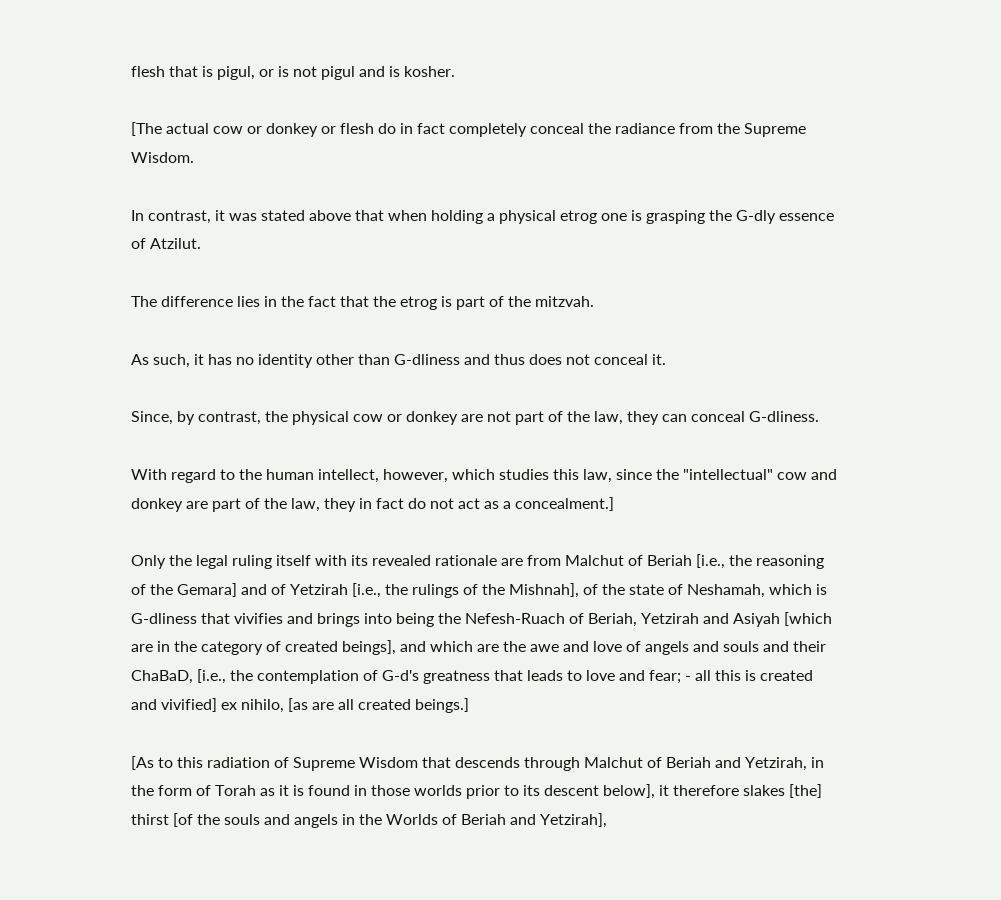flesh that is pigul, or is not pigul and is kosher.

[The actual cow or donkey or flesh do in fact completely conceal the radiance from the Supreme Wisdom.

In contrast, it was stated above that when holding a physical etrog one is grasping the G-dly essence of Atzilut.

The difference lies in the fact that the etrog is part of the mitzvah.

As such, it has no identity other than G-dliness and thus does not conceal it.

Since, by contrast, the physical cow or donkey are not part of the law, they can conceal G-dliness.

With regard to the human intellect, however, which studies this law, since the "intellectual" cow and donkey are part of the law, they in fact do not act as a concealment.]

Only the legal ruling itself with its revealed rationale are from Malchut of Beriah [i.e., the reasoning of the Gemara] and of Yetzirah [i.e., the rulings of the Mishnah], of the state of Neshamah, which is G-dliness that vivifies and brings into being the Nefesh-Ruach of Beriah, Yetzirah and Asiyah [which are in the category of created beings], and which are the awe and love of angels and souls and their ChaBaD, [i.e., the contemplation of G-d's greatness that leads to love and fear; - all this is created and vivified] ex nihilo, [as are all created beings.]

[As to this radiation of Supreme Wisdom that descends through Malchut of Beriah and Yetzirah, in the form of Torah as it is found in those worlds prior to its descent below], it therefore slakes [the] thirst [of the souls and angels in the Worlds of Beriah and Yetzirah],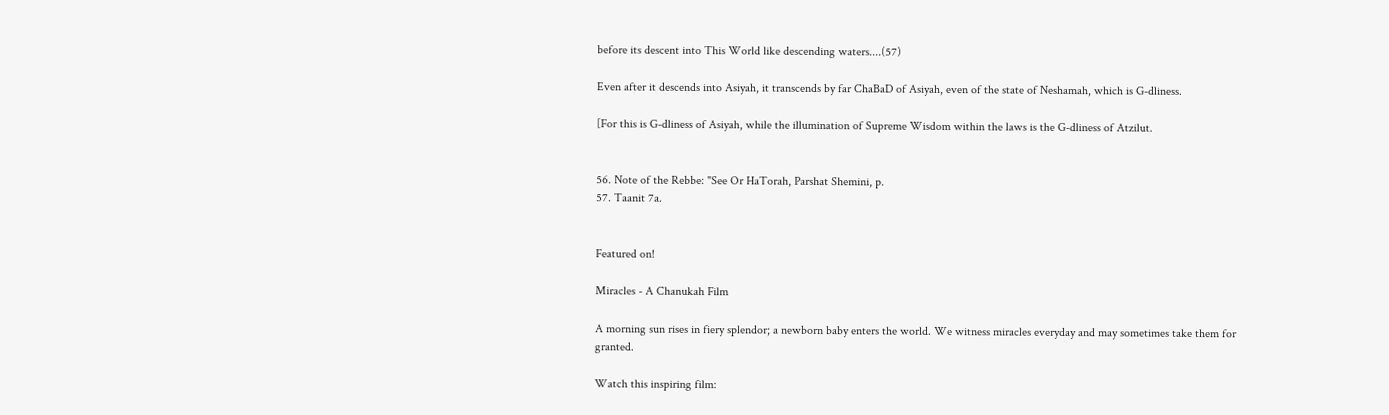before its descent into This World like descending waters....(57)

Even after it descends into Asiyah, it transcends by far ChaBaD of Asiyah, even of the state of Neshamah, which is G-dliness.

[For this is G-dliness of Asiyah, while the illumination of Supreme Wisdom within the laws is the G-dliness of Atzilut.


56. Note of the Rebbe: "See Or HaTorah, Parshat Shemini, p.
57. Taanit 7a.


Featured on!

Miracles - A Chanukah Film

A morning sun rises in fiery splendor; a newborn baby enters the world. We witness miracles everyday and may sometimes take them for granted.

Watch this inspiring film: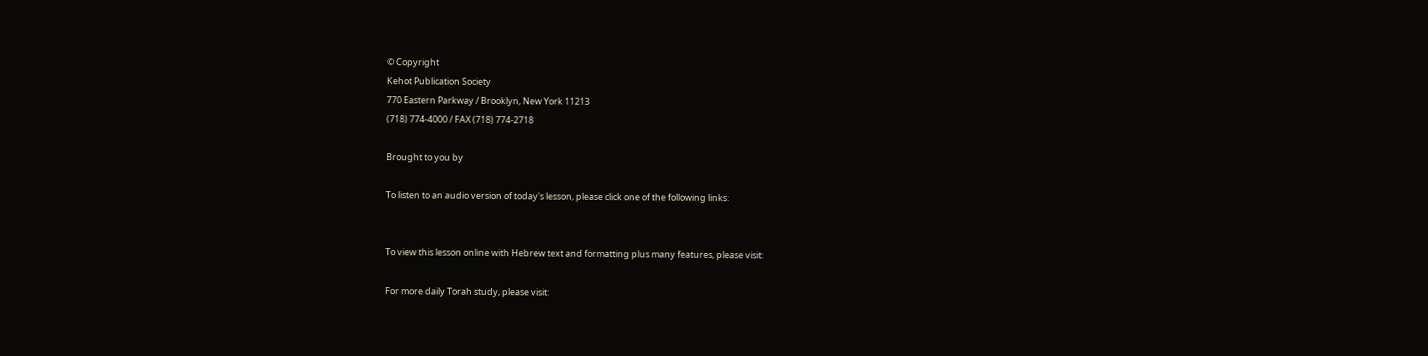© Copyright
Kehot Publication Society
770 Eastern Parkway / Brooklyn, New York 11213
(718) 774-4000 / FAX (718) 774-2718

Brought to you by

To listen to an audio version of today's lesson, please click one of the following links:


To view this lesson online with Hebrew text and formatting plus many features, please visit:

For more daily Torah study, please visit: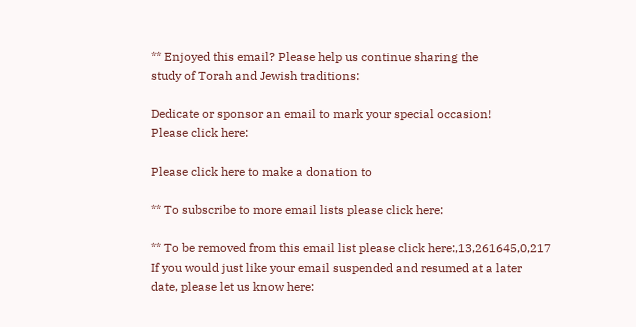** Enjoyed this email? Please help us continue sharing the
study of Torah and Jewish traditions:

Dedicate or sponsor an email to mark your special occasion!
Please click here:

Please click here to make a donation to

** To subscribe to more email lists please click here:

** To be removed from this email list please click here:,13,261645,0,217
If you would just like your email suspended and resumed at a later
date, please let us know here: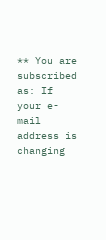** You are subscribed as: If your e-mail address is changing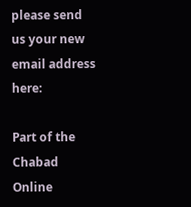please send us your new email address here:

Part of the Chabad Online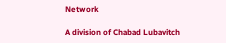Network

A division of Chabad Lubavitch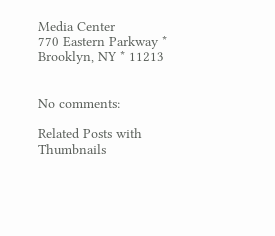Media Center
770 Eastern Parkway * Brooklyn, NY * 11213


No comments:

Related Posts with Thumbnails